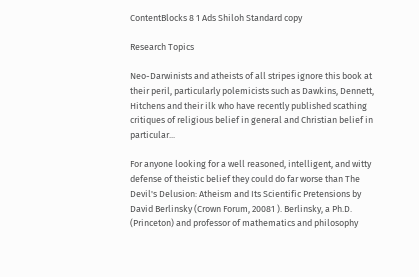ContentBlocks 8 1 Ads Shiloh Standard copy

Research Topics

Neo-Darwinists and atheists of all stripes ignore this book at their peril, particularly polemicists such as Dawkins, Dennett, Hitchens and their ilk who have recently published scathing critiques of religious belief in general and Christian belief in particular...

For anyone looking for a well reasoned, intelligent, and witty defense of theistic belief they could do far worse than The Devil's Delusion: Atheism and Its Scientific Pretensions by David Berlinsky (Crown Forum, 20081 ). Berlinsky, a Ph.D. (Princeton) and professor of mathematics and philosophy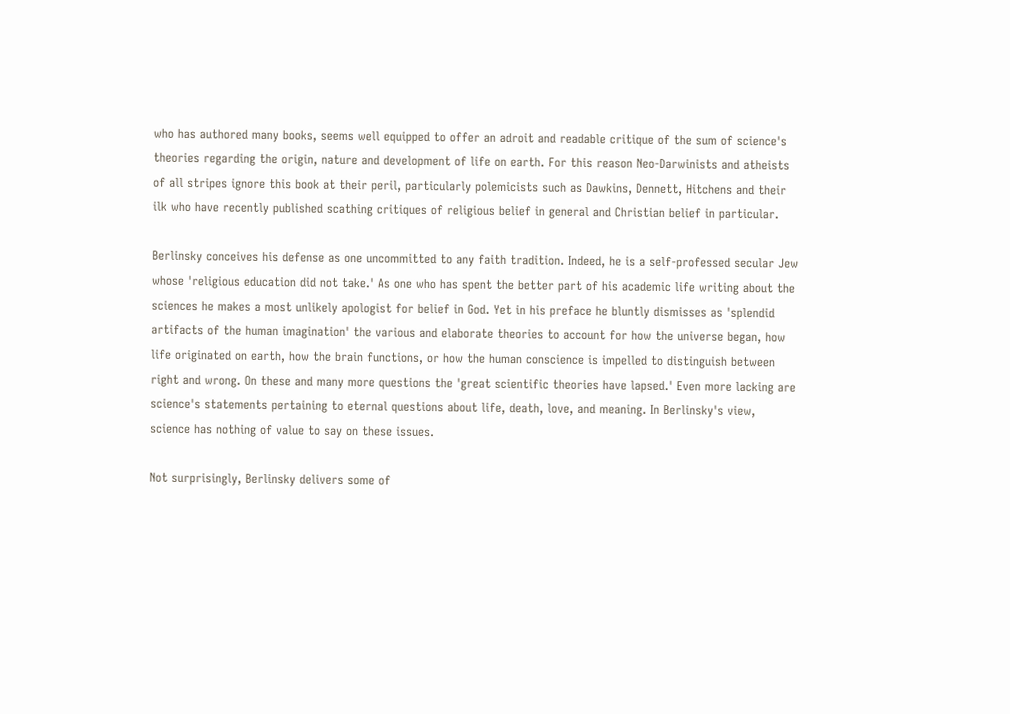who has authored many books, seems well equipped to offer an adroit and readable critique of the sum of science's theories regarding the origin, nature and development of life on earth. For this reason Neo-Darwinists and atheists of all stripes ignore this book at their peril, particularly polemicists such as Dawkins, Dennett, Hitchens and their ilk who have recently published scathing critiques of religious belief in general and Christian belief in particular.

Berlinsky conceives his defense as one uncommitted to any faith tradition. Indeed, he is a self-professed secular Jew whose 'religious education did not take.' As one who has spent the better part of his academic life writing about the sciences he makes a most unlikely apologist for belief in God. Yet in his preface he bluntly dismisses as 'splendid artifacts of the human imagination' the various and elaborate theories to account for how the universe began, how life originated on earth, how the brain functions, or how the human conscience is impelled to distinguish between right and wrong. On these and many more questions the 'great scientific theories have lapsed.' Even more lacking are science's statements pertaining to eternal questions about life, death, love, and meaning. In Berlinsky's view, science has nothing of value to say on these issues.

Not surprisingly, Berlinsky delivers some of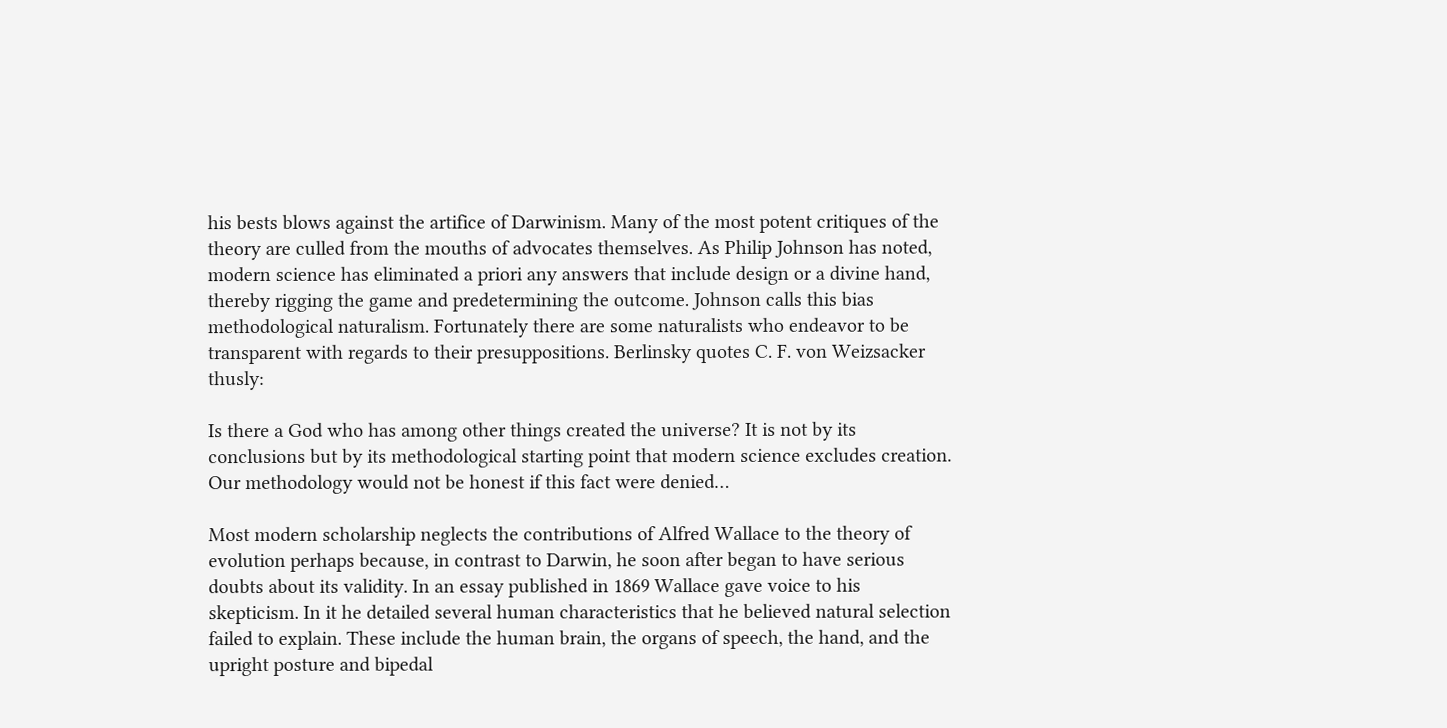his bests blows against the artifice of Darwinism. Many of the most potent critiques of the theory are culled from the mouths of advocates themselves. As Philip Johnson has noted, modern science has eliminated a priori any answers that include design or a divine hand, thereby rigging the game and predetermining the outcome. Johnson calls this bias methodological naturalism. Fortunately there are some naturalists who endeavor to be transparent with regards to their presuppositions. Berlinsky quotes C. F. von Weizsacker thusly:

Is there a God who has among other things created the universe? It is not by its conclusions but by its methodological starting point that modern science excludes creation. Our methodology would not be honest if this fact were denied…

Most modern scholarship neglects the contributions of Alfred Wallace to the theory of evolution perhaps because, in contrast to Darwin, he soon after began to have serious doubts about its validity. In an essay published in 1869 Wallace gave voice to his skepticism. In it he detailed several human characteristics that he believed natural selection failed to explain. These include the human brain, the organs of speech, the hand, and the upright posture and bipedal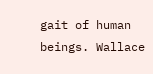gait of human beings. Wallace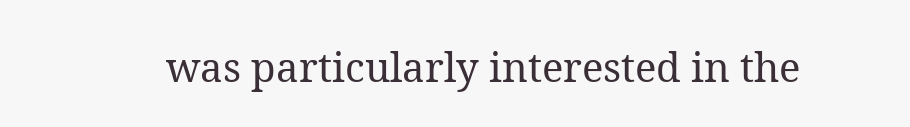was particularly interested in the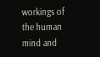workings of the human mind and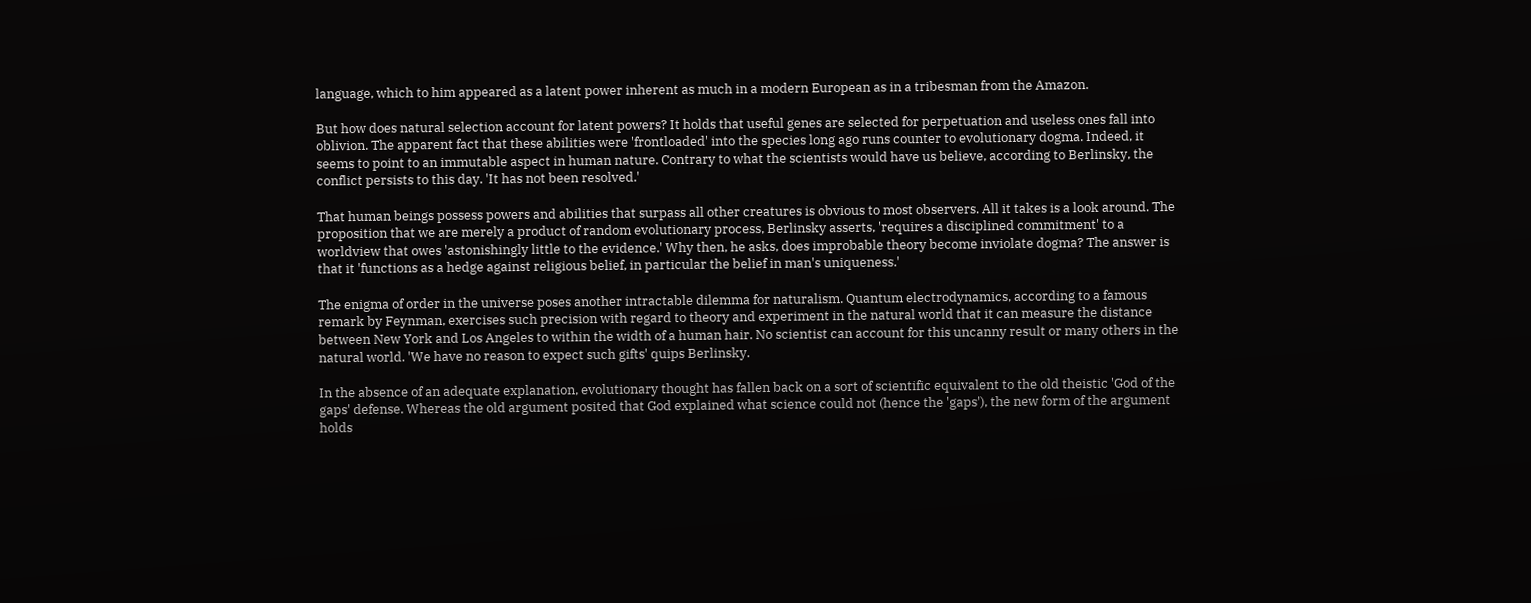language, which to him appeared as a latent power inherent as much in a modern European as in a tribesman from the Amazon.

But how does natural selection account for latent powers? It holds that useful genes are selected for perpetuation and useless ones fall into oblivion. The apparent fact that these abilities were 'frontloaded' into the species long ago runs counter to evolutionary dogma. Indeed, it seems to point to an immutable aspect in human nature. Contrary to what the scientists would have us believe, according to Berlinsky, the conflict persists to this day. 'It has not been resolved.'

That human beings possess powers and abilities that surpass all other creatures is obvious to most observers. All it takes is a look around. The proposition that we are merely a product of random evolutionary process, Berlinsky asserts, 'requires a disciplined commitment' to a worldview that owes 'astonishingly little to the evidence.' Why then, he asks, does improbable theory become inviolate dogma? The answer is that it 'functions as a hedge against religious belief, in particular the belief in man's uniqueness.'

The enigma of order in the universe poses another intractable dilemma for naturalism. Quantum electrodynamics, according to a famous remark by Feynman, exercises such precision with regard to theory and experiment in the natural world that it can measure the distance between New York and Los Angeles to within the width of a human hair. No scientist can account for this uncanny result or many others in the natural world. 'We have no reason to expect such gifts' quips Berlinsky.

In the absence of an adequate explanation, evolutionary thought has fallen back on a sort of scientific equivalent to the old theistic 'God of the gaps' defense. Whereas the old argument posited that God explained what science could not (hence the 'gaps'), the new form of the argument holds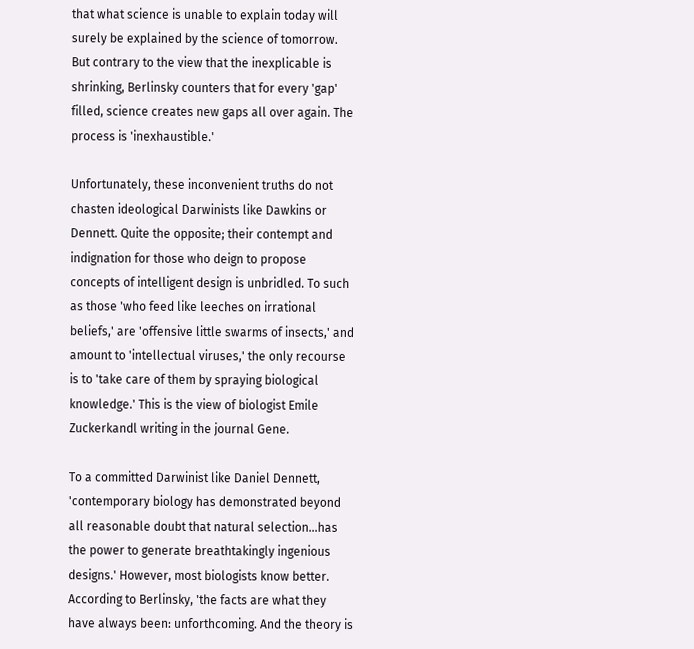that what science is unable to explain today will surely be explained by the science of tomorrow. But contrary to the view that the inexplicable is shrinking, Berlinsky counters that for every 'gap' filled, science creates new gaps all over again. The process is 'inexhaustible.'

Unfortunately, these inconvenient truths do not chasten ideological Darwinists like Dawkins or Dennett. Quite the opposite; their contempt and indignation for those who deign to propose concepts of intelligent design is unbridled. To such as those 'who feed like leeches on irrational beliefs,' are 'offensive little swarms of insects,' and amount to 'intellectual viruses,' the only recourse is to 'take care of them by spraying biological knowledge.' This is the view of biologist Emile Zuckerkandl writing in the journal Gene.

To a committed Darwinist like Daniel Dennett, 'contemporary biology has demonstrated beyond all reasonable doubt that natural selection…has the power to generate breathtakingly ingenious designs.' However, most biologists know better. According to Berlinsky, 'the facts are what they have always been: unforthcoming. And the theory is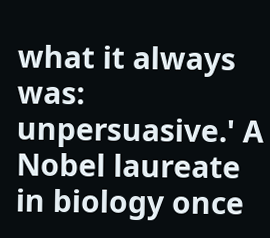what it always was: unpersuasive.' A Nobel laureate in biology once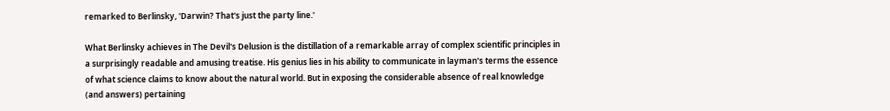remarked to Berlinsky, 'Darwin? That's just the party line.'

What Berlinsky achieves in The Devil's Delusion is the distillation of a remarkable array of complex scientific principles in a surprisingly readable and amusing treatise. His genius lies in his ability to communicate in layman's terms the essence of what science claims to know about the natural world. But in exposing the considerable absence of real knowledge (and answers) pertaining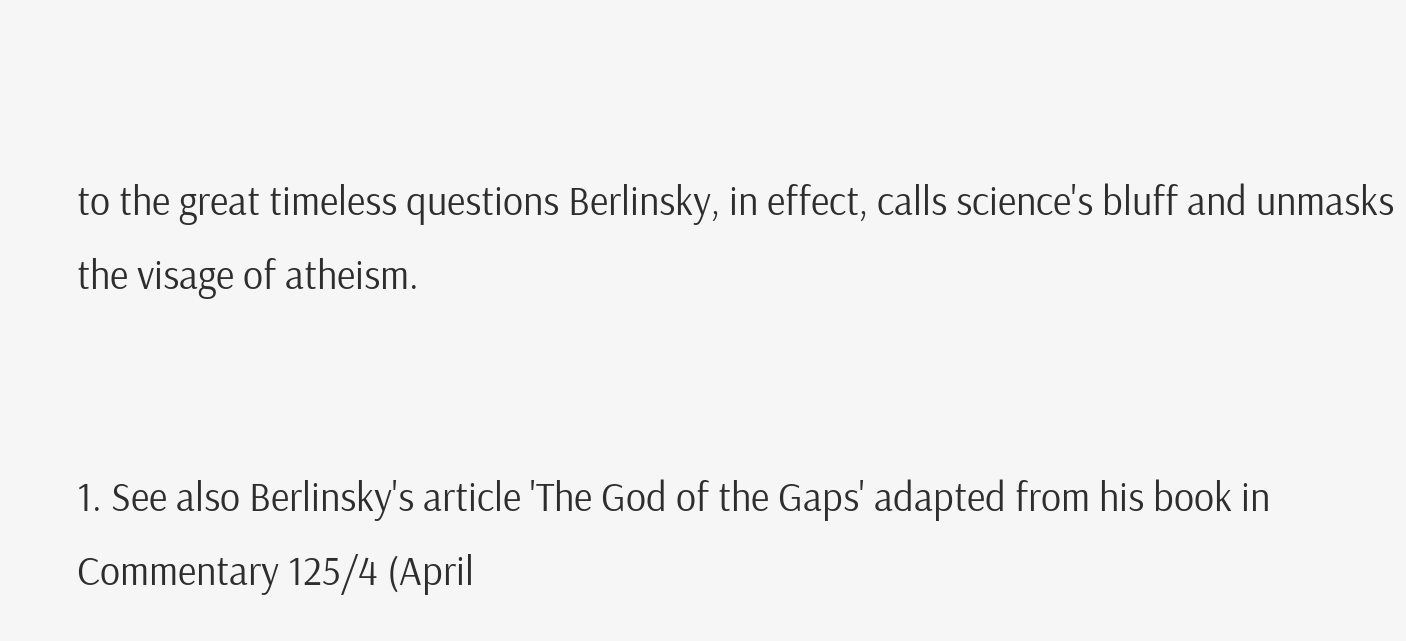to the great timeless questions Berlinsky, in effect, calls science's bluff and unmasks the visage of atheism.


1. See also Berlinsky's article 'The God of the Gaps' adapted from his book in Commentary 125/4 (April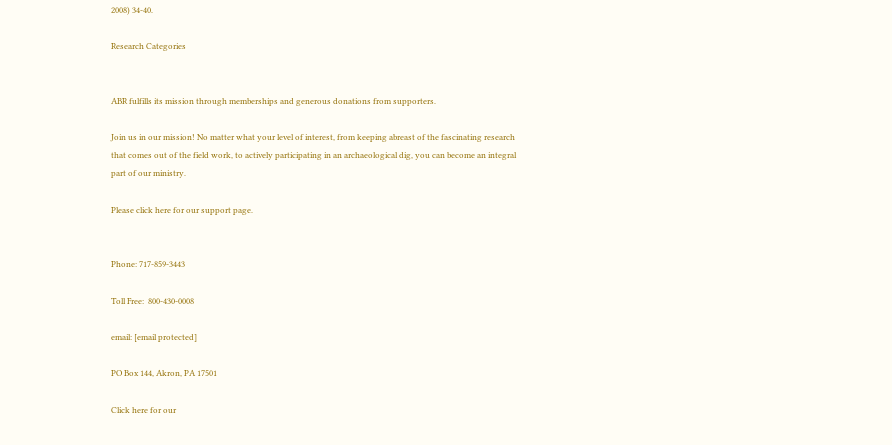2008) 34-40.

Research Categories


ABR fulfills its mission through memberships and generous donations from supporters.

Join us in our mission! No matter what your level of interest, from keeping abreast of the fascinating research that comes out of the field work, to actively participating in an archaeological dig, you can become an integral part of our ministry.

Please click here for our support page.


Phone: 717-859-3443

Toll Free:  800-430-0008

email: [email protected]

PO Box 144, Akron, PA 17501

Click here for our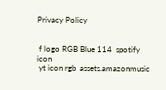Privacy Policy


 f logo RGB Blue 114  spotify icon
 yt icon rgb  assets.amazonmusic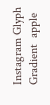Instagram Glyph Gradient  apple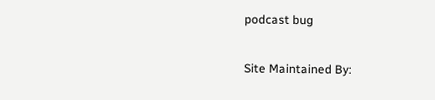podcast bug

Site Maintained By: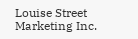Louise Street Marketing Inc.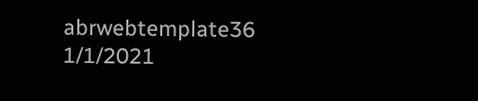abrwebtemplate36 1/1/2021